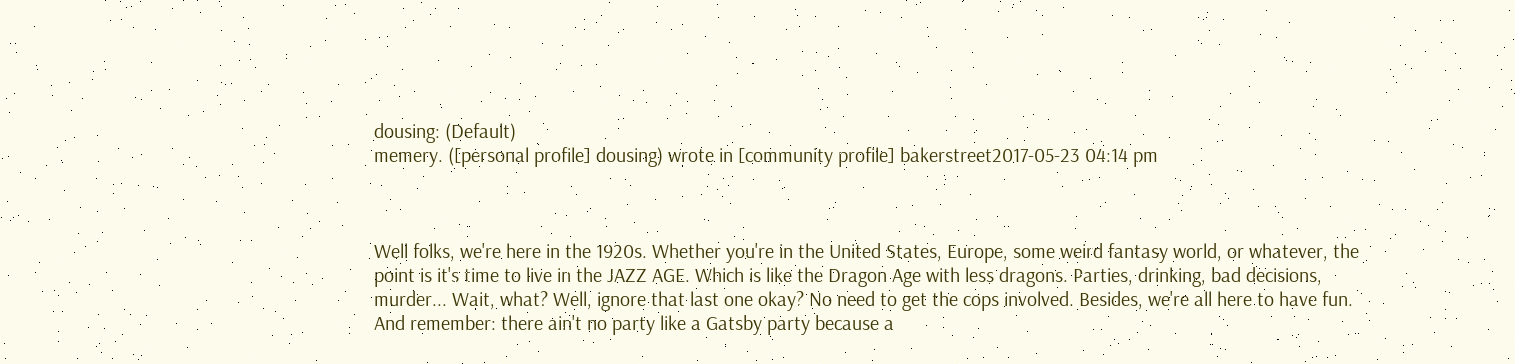dousing: (Default)
memery. ([personal profile] dousing) wrote in [community profile] bakerstreet2017-05-23 04:14 pm



Well folks, we're here in the 1920s. Whether you're in the United States, Europe, some weird fantasy world, or whatever, the point is it's time to live in the JAZZ AGE. Which is like the Dragon Age with less dragons. Parties, drinking, bad decisions, murder... Wait, what? Well, ignore that last one okay? No need to get the cops involved. Besides, we're all here to have fun. And remember: there ain't no party like a Gatsby party because a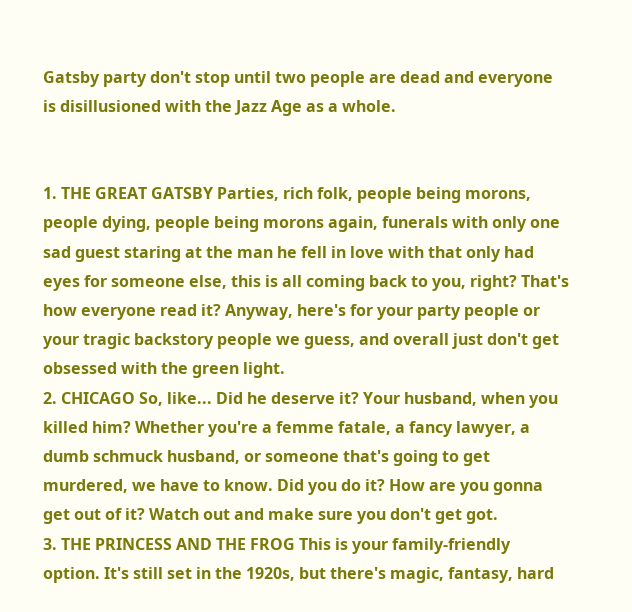Gatsby party don't stop until two people are dead and everyone is disillusioned with the Jazz Age as a whole.


1. THE GREAT GATSBY Parties, rich folk, people being morons, people dying, people being morons again, funerals with only one sad guest staring at the man he fell in love with that only had eyes for someone else, this is all coming back to you, right? That's how everyone read it? Anyway, here's for your party people or your tragic backstory people we guess, and overall just don't get obsessed with the green light.
2. CHICAGO So, like... Did he deserve it? Your husband, when you killed him? Whether you're a femme fatale, a fancy lawyer, a dumb schmuck husband, or someone that's going to get murdered, we have to know. Did you do it? How are you gonna get out of it? Watch out and make sure you don't get got.
3. THE PRINCESS AND THE FROG This is your family-friendly option. It's still set in the 1920s, but there's magic, fantasy, hard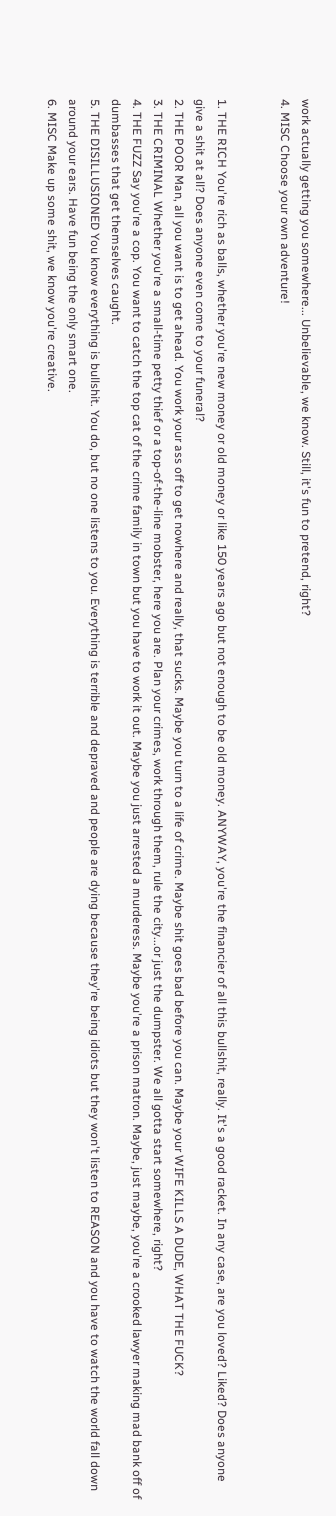work actually getting you somewhere... Unbelievable, we know. Still, it's fun to pretend, right?
4. MISC Choose your own adventure!


1. THE RICH You're rich as balls, whether you're new money or old money or like 150 years ago but not enough to be old money. ANYWAY, you're the financier of all this bullshit, really. It's a good racket. In any case, are you loved? Liked? Does anyone give a shit at all? Does anyone even come to your funeral?
2. THE POOR Man, all you want is to get ahead. You work your ass off to get nowhere and really, that sucks. Maybe you turn to a life of crime. Maybe shit goes bad before you can. Maybe your WIFE KILLS A DUDE, WHAT THE FUCK?
3. THE CRIMINAL Whether you're a small-time petty thief or a top-of-the-line mobster, here you are. Plan your crimes, work through them, rule the city...or just the dumpster. We all gotta start somewhere, right?
4. THE FUZZ Say you're a cop. You want to catch the top cat of the crime family in town but you have to work it out. Maybe you just arrested a murderess. Maybe you're a prison matron. Maybe, just maybe, you're a crooked lawyer making mad bank off of dumbasses that get themselves caught.
5. THE DISILLUSIONED You know everything is bullshit. You do, but no one listens to you. Everything is terrible and depraved and people are dying because they're being idiots but they won't listen to REASON and you have to watch the world fall down around your ears. Have fun being the only smart one.
6. MISC Make up some shit, we know you're creative.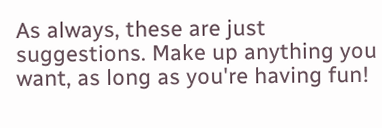As always, these are just suggestions. Make up anything you want, as long as you're having fun!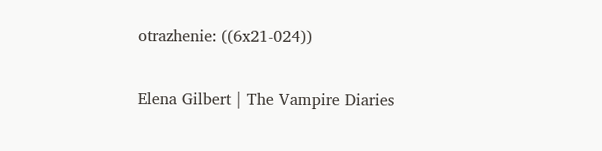otrazhenie: ((6x21-024))

Elena Gilbert | The Vampire Diaries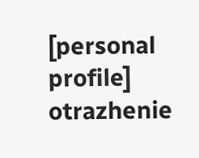[personal profile] otrazhenie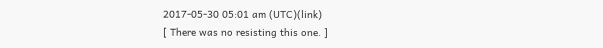2017-05-30 05:01 am (UTC)(link)
[ There was no resisting this one. ]